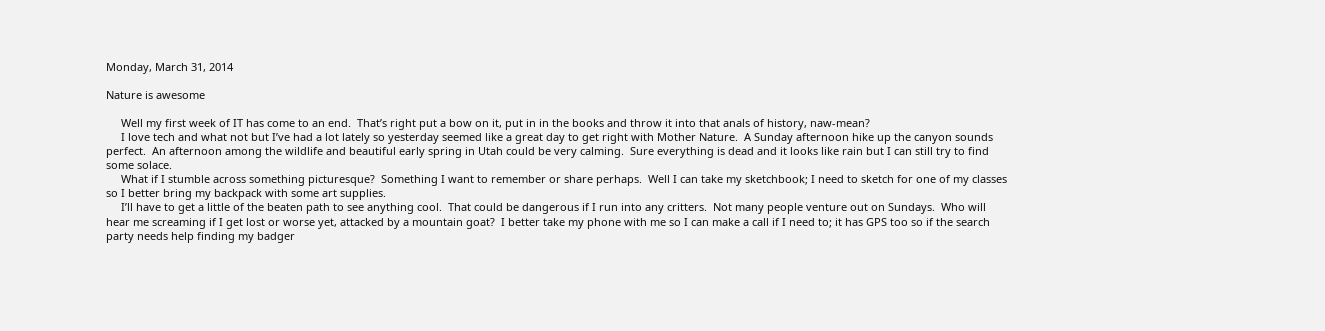Monday, March 31, 2014

Nature is awesome

     Well my first week of IT has come to an end.  That’s right put a bow on it, put in in the books and throw it into that anals of history, naw-mean?
     I love tech and what not but I’ve had a lot lately so yesterday seemed like a great day to get right with Mother Nature.  A Sunday afternoon hike up the canyon sounds perfect.  An afternoon among the wildlife and beautiful early spring in Utah could be very calming.  Sure everything is dead and it looks like rain but I can still try to find some solace.
     What if I stumble across something picturesque?  Something I want to remember or share perhaps.  Well I can take my sketchbook; I need to sketch for one of my classes so I better bring my backpack with some art supplies.
     I’ll have to get a little of the beaten path to see anything cool.  That could be dangerous if I run into any critters.  Not many people venture out on Sundays.  Who will hear me screaming if I get lost or worse yet, attacked by a mountain goat?  I better take my phone with me so I can make a call if I need to; it has GPS too so if the search party needs help finding my badger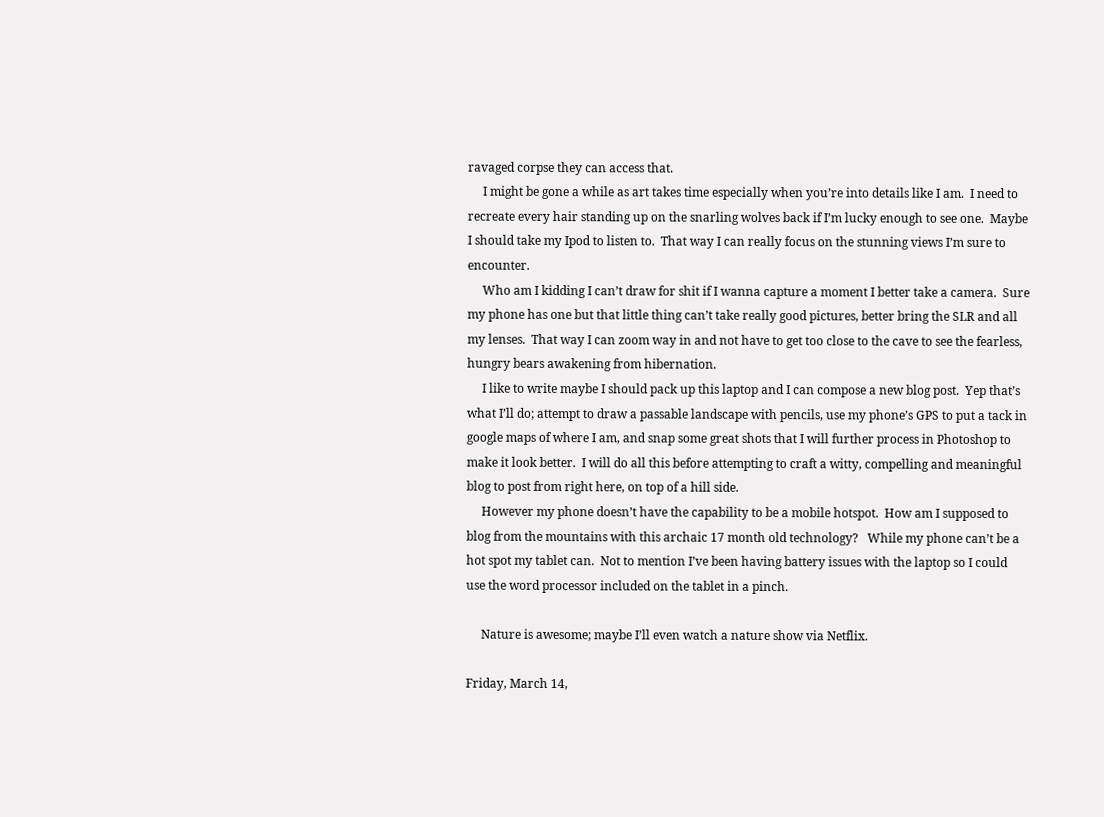ravaged corpse they can access that.
     I might be gone a while as art takes time especially when you’re into details like I am.  I need to recreate every hair standing up on the snarling wolves back if I’m lucky enough to see one.  Maybe I should take my Ipod to listen to.  That way I can really focus on the stunning views I’m sure to encounter.
     Who am I kidding I can’t draw for shit if I wanna capture a moment I better take a camera.  Sure my phone has one but that little thing can’t take really good pictures, better bring the SLR and all my lenses.  That way I can zoom way in and not have to get too close to the cave to see the fearless, hungry bears awakening from hibernation.
     I like to write maybe I should pack up this laptop and I can compose a new blog post.  Yep that’s what I’ll do; attempt to draw a passable landscape with pencils, use my phone’s GPS to put a tack in google maps of where I am, and snap some great shots that I will further process in Photoshop to make it look better.  I will do all this before attempting to craft a witty, compelling and meaningful blog to post from right here, on top of a hill side.
     However my phone doesn’t have the capability to be a mobile hotspot.  How am I supposed to blog from the mountains with this archaic 17 month old technology?   While my phone can’t be a hot spot my tablet can.  Not to mention I’ve been having battery issues with the laptop so I could use the word processor included on the tablet in a pinch.

     Nature is awesome; maybe I’ll even watch a nature show via Netflix.

Friday, March 14,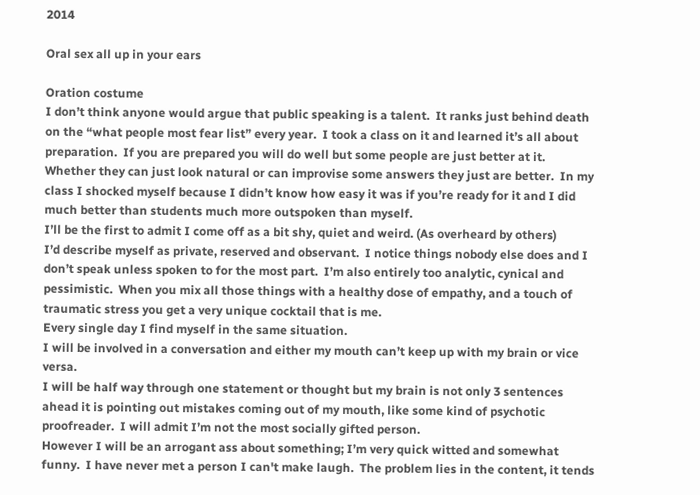2014

Oral sex all up in your ears

Oration costume
I don’t think anyone would argue that public speaking is a talent.  It ranks just behind death on the “what people most fear list” every year.  I took a class on it and learned it’s all about preparation.  If you are prepared you will do well but some people are just better at it.  Whether they can just look natural or can improvise some answers they just are better.  In my class I shocked myself because I didn’t know how easy it was if you’re ready for it and I did much better than students much more outspoken than myself.
I’ll be the first to admit I come off as a bit shy, quiet and weird. (As overheard by others)
I’d describe myself as private, reserved and observant.  I notice things nobody else does and I don’t speak unless spoken to for the most part.  I’m also entirely too analytic, cynical and pessimistic.  When you mix all those things with a healthy dose of empathy, and a touch of traumatic stress you get a very unique cocktail that is me.
Every single day I find myself in the same situation.
I will be involved in a conversation and either my mouth can’t keep up with my brain or vice versa.
I will be half way through one statement or thought but my brain is not only 3 sentences ahead it is pointing out mistakes coming out of my mouth, like some kind of psychotic proofreader.  I will admit I’m not the most socially gifted person.
However I will be an arrogant ass about something; I’m very quick witted and somewhat funny.  I have never met a person I can't make laugh.  The problem lies in the content, it tends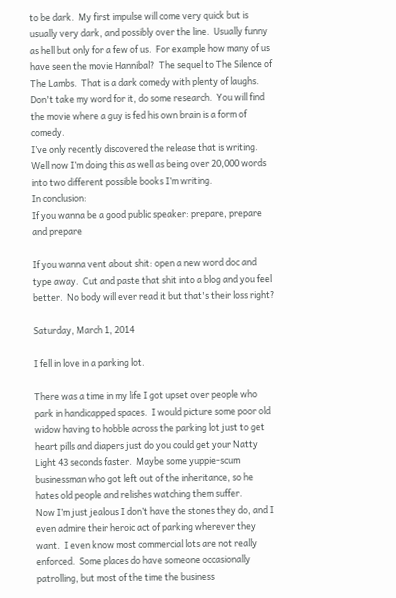to be dark.  My first impulse will come very quick but is usually very dark, and possibly over the line.  Usually funny as hell but only for a few of us.  For example how many of us have seen the movie Hannibal?  The sequel to The Silence of The Lambs.  That is a dark comedy with plenty of laughs.  Don't take my word for it, do some research.  You will find the movie where a guy is fed his own brain is a form of comedy.
I’ve only recently discovered the release that is writing.  Well now I’m doing this as well as being over 20,000 words into two different possible books I’m writing.
In conclusion:
If you wanna be a good public speaker: prepare, prepare and prepare

If you wanna vent about shit: open a new word doc and type away.  Cut and paste that shit into a blog and you feel better.  No body will ever read it but that's their loss right?

Saturday, March 1, 2014

I fell in love in a parking lot.

There was a time in my life I got upset over people who park in handicapped spaces.  I would picture some poor old widow having to hobble across the parking lot just to get heart pills and diapers just do you could get your Natty Light 43 seconds faster.  Maybe some yuppie-scum businessman who got left out of the inheritance, so he hates old people and relishes watching them suffer.
Now I’m just jealous I don’t have the stones they do, and I even admire their heroic act of parking wherever they want.  I even know most commercial lots are not really enforced.  Some places do have someone occasionally patrolling, but most of the time the business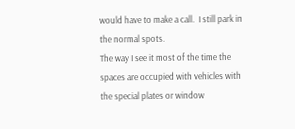would have to make a call.  I still park in the normal spots.
The way I see it most of the time the spaces are occupied with vehicles with the special plates or window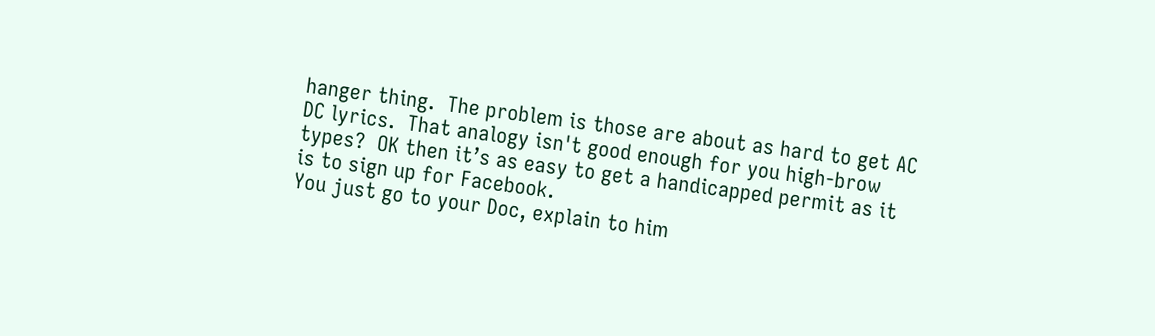hanger thing.  The problem is those are about as hard to get AC DC lyrics.  That analogy isn't good enough for you high-brow types?  OK then it’s as easy to get a handicapped permit as it is to sign up for Facebook.
You just go to your Doc, explain to him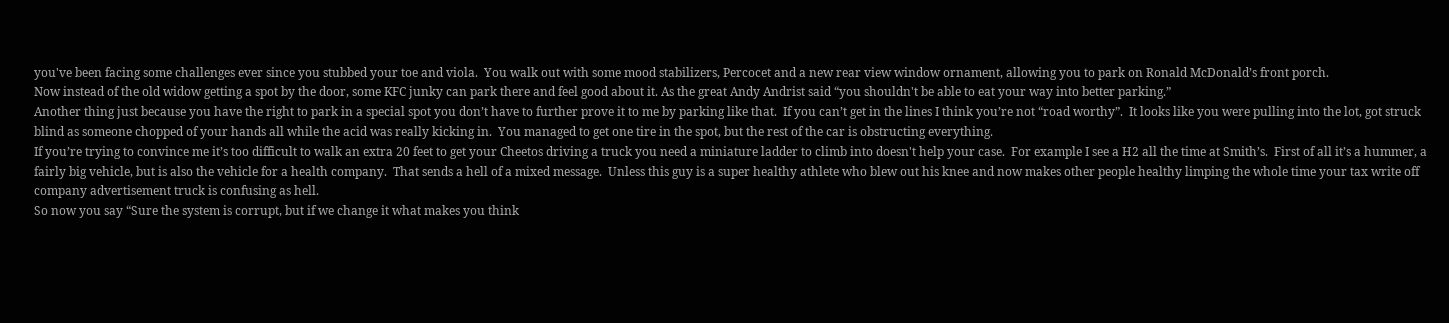you've been facing some challenges ever since you stubbed your toe and viola.  You walk out with some mood stabilizers, Percocet and a new rear view window ornament, allowing you to park on Ronald McDonald’s front porch.
Now instead of the old widow getting a spot by the door, some KFC junky can park there and feel good about it. As the great Andy Andrist said “you shouldn't be able to eat your way into better parking.”
Another thing just because you have the right to park in a special spot you don’t have to further prove it to me by parking like that.  If you can’t get in the lines I think you’re not “road worthy”.  It looks like you were pulling into the lot, got struck blind as someone chopped of your hands all while the acid was really kicking in.  You managed to get one tire in the spot, but the rest of the car is obstructing everything.
If you’re trying to convince me it’s too difficult to walk an extra 20 feet to get your Cheetos driving a truck you need a miniature ladder to climb into doesn't help your case.  For example I see a H2 all the time at Smith’s.  First of all it’s a hummer, a fairly big vehicle, but is also the vehicle for a health company.  That sends a hell of a mixed message.  Unless this guy is a super healthy athlete who blew out his knee and now makes other people healthy limping the whole time your tax write off company advertisement truck is confusing as hell.
So now you say “Sure the system is corrupt, but if we change it what makes you think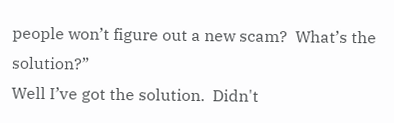people won’t figure out a new scam?  What’s the solution?”
Well I’ve got the solution.  Didn't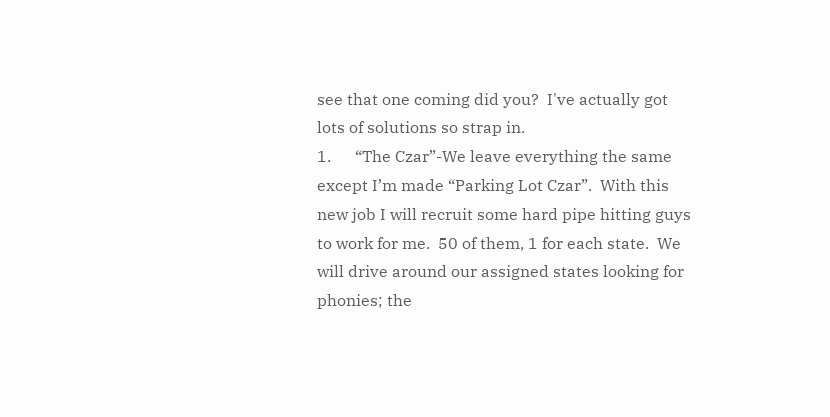see that one coming did you?  I've actually got lots of solutions so strap in.
1.      “The Czar”-We leave everything the same except I’m made “Parking Lot Czar”.  With this new job I will recruit some hard pipe hitting guys to work for me.  50 of them, 1 for each state.  We will drive around our assigned states looking for phonies; the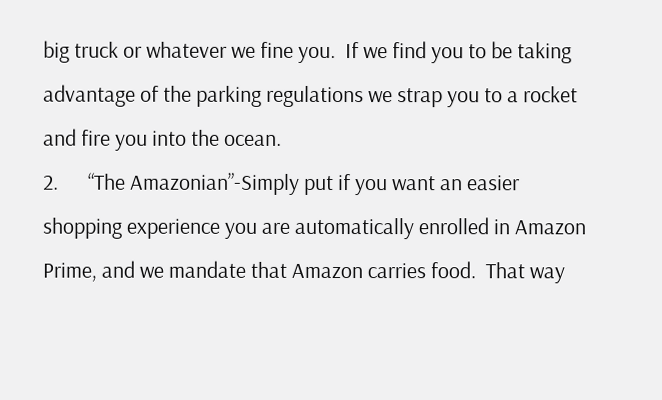big truck or whatever we fine you.  If we find you to be taking advantage of the parking regulations we strap you to a rocket and fire you into the ocean.
2.      “The Amazonian”-Simply put if you want an easier shopping experience you are automatically enrolled in Amazon Prime, and we mandate that Amazon carries food.  That way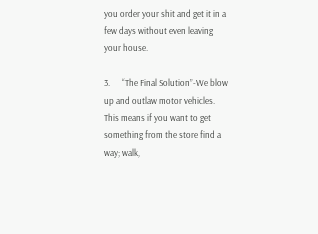you order your shit and get it in a few days without even leaving your house.

3.      “The Final Solution”-We blow up and outlaw motor vehicles.  This means if you want to get something from the store find a way; walk,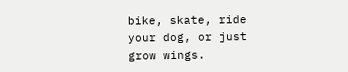bike, skate, ride your dog, or just grow wings.